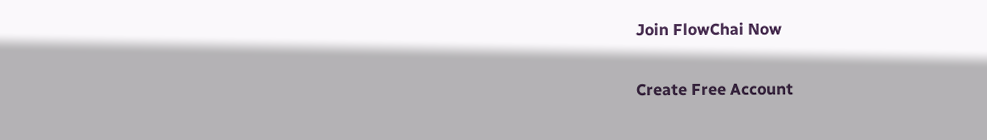Join FlowChai Now

Create Free Account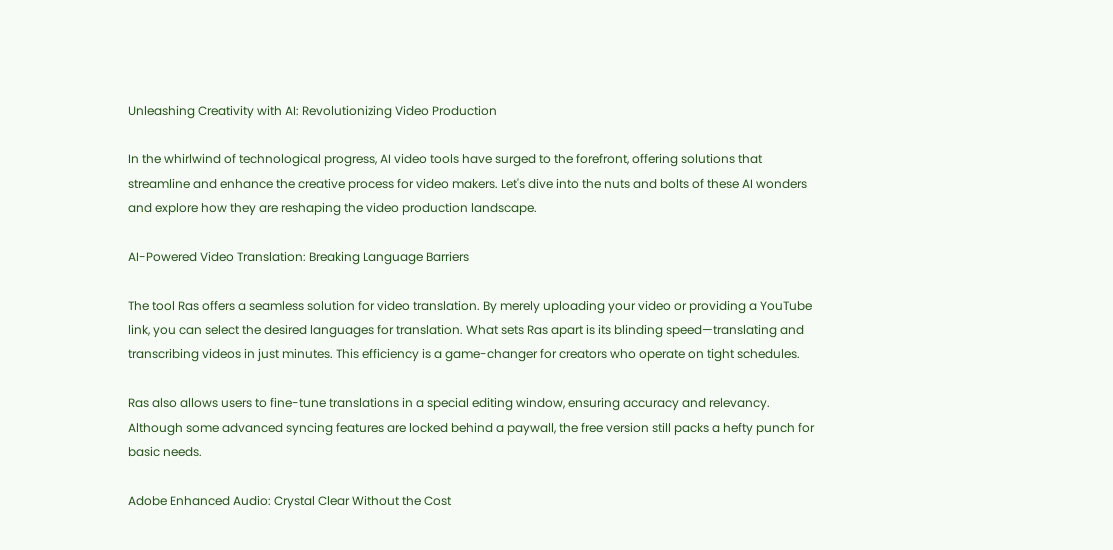Unleashing Creativity with AI: Revolutionizing Video Production

In the whirlwind of technological progress, AI video tools have surged to the forefront, offering solutions that streamline and enhance the creative process for video makers. Let's dive into the nuts and bolts of these AI wonders and explore how they are reshaping the video production landscape.

AI-Powered Video Translation: Breaking Language Barriers

The tool Ras offers a seamless solution for video translation. By merely uploading your video or providing a YouTube link, you can select the desired languages for translation. What sets Ras apart is its blinding speed—translating and transcribing videos in just minutes. This efficiency is a game-changer for creators who operate on tight schedules.

Ras also allows users to fine-tune translations in a special editing window, ensuring accuracy and relevancy. Although some advanced syncing features are locked behind a paywall, the free version still packs a hefty punch for basic needs.

Adobe Enhanced Audio: Crystal Clear Without the Cost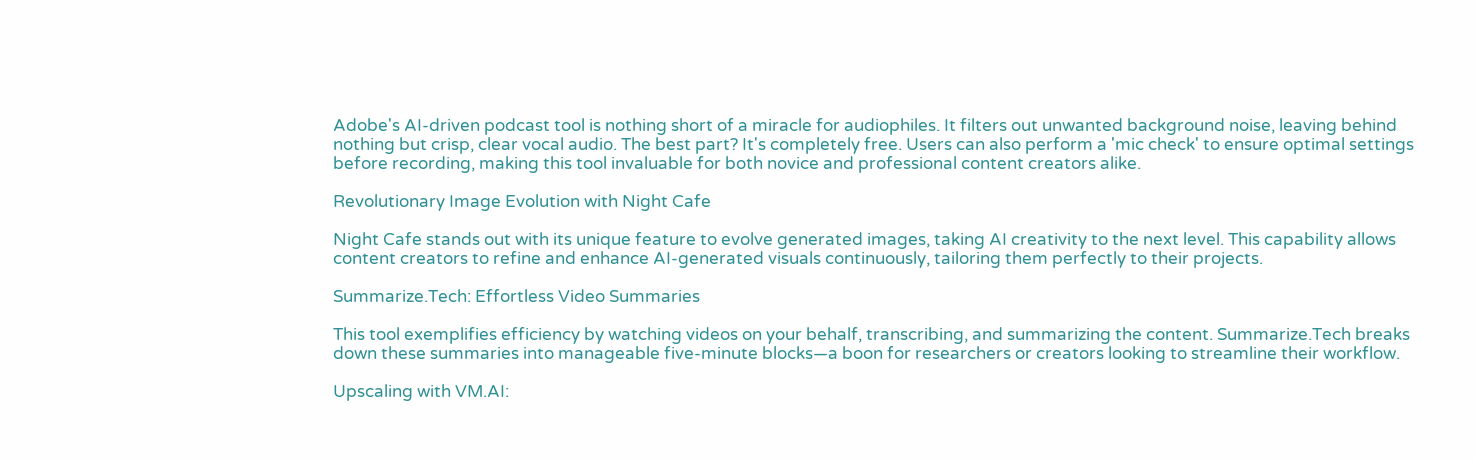Adobe's AI-driven podcast tool is nothing short of a miracle for audiophiles. It filters out unwanted background noise, leaving behind nothing but crisp, clear vocal audio. The best part? It's completely free. Users can also perform a 'mic check' to ensure optimal settings before recording, making this tool invaluable for both novice and professional content creators alike.

Revolutionary Image Evolution with Night Cafe

Night Cafe stands out with its unique feature to evolve generated images, taking AI creativity to the next level. This capability allows content creators to refine and enhance AI-generated visuals continuously, tailoring them perfectly to their projects.

Summarize.Tech: Effortless Video Summaries

This tool exemplifies efficiency by watching videos on your behalf, transcribing, and summarizing the content. Summarize.Tech breaks down these summaries into manageable five-minute blocks—a boon for researchers or creators looking to streamline their workflow.

Upscaling with VM.AI: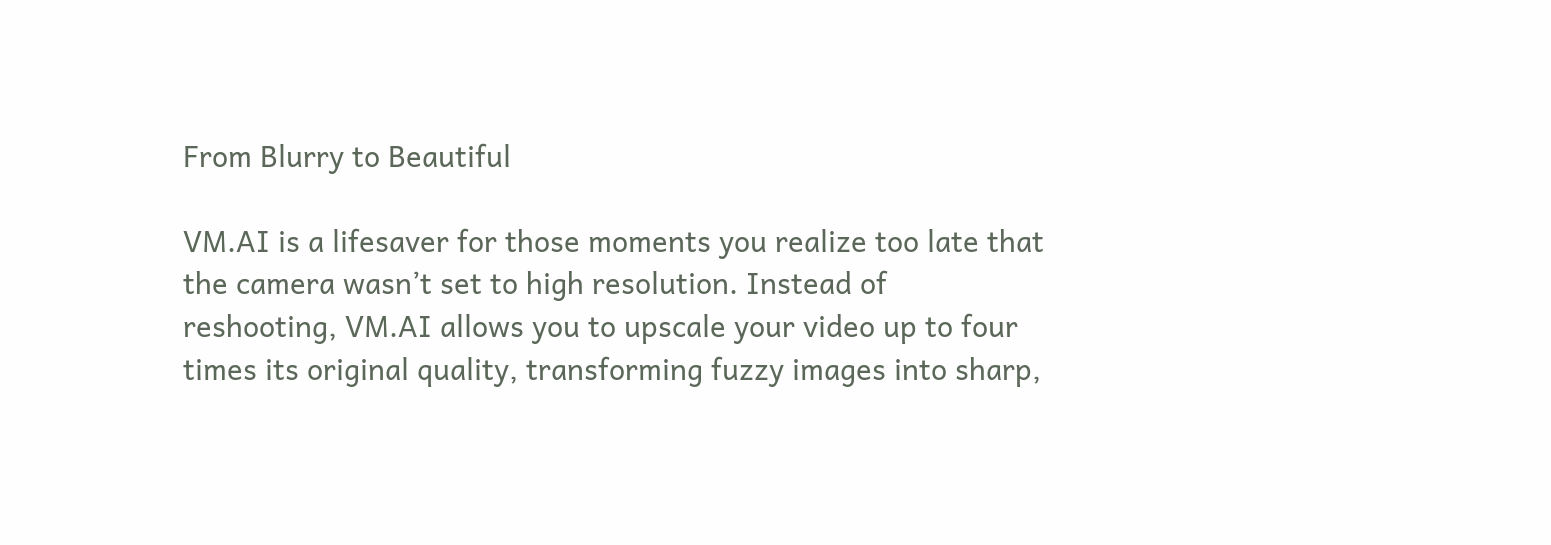From Blurry to Beautiful

VM.AI is a lifesaver for those moments you realize too late that the camera wasn’t set to high resolution. Instead of reshooting, VM.AI allows you to upscale your video up to four times its original quality, transforming fuzzy images into sharp,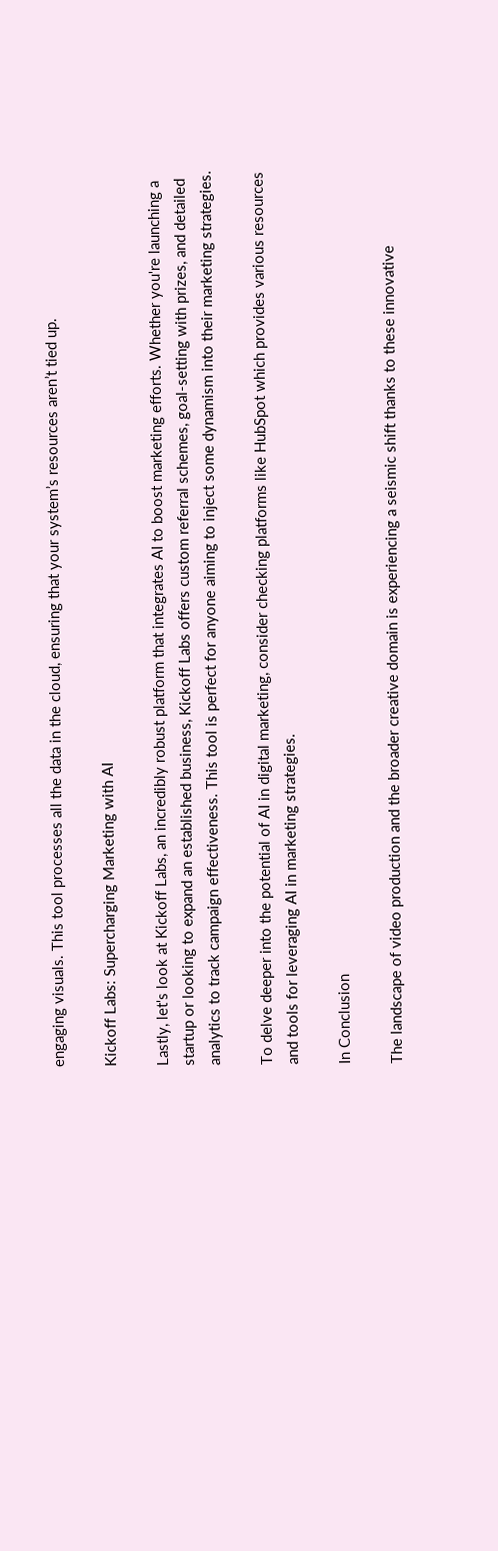engaging visuals. This tool processes all the data in the cloud, ensuring that your system’s resources aren’t tied up.

Kickoff Labs: Supercharging Marketing with AI

Lastly, let's look at Kickoff Labs, an incredibly robust platform that integrates AI to boost marketing efforts. Whether you're launching a startup or looking to expand an established business, Kickoff Labs offers custom referral schemes, goal-setting with prizes, and detailed analytics to track campaign effectiveness. This tool is perfect for anyone aiming to inject some dynamism into their marketing strategies.

To delve deeper into the potential of AI in digital marketing, consider checking platforms like HubSpot which provides various resources and tools for leveraging AI in marketing strategies.

In Conclusion

The landscape of video production and the broader creative domain is experiencing a seismic shift thanks to these innovative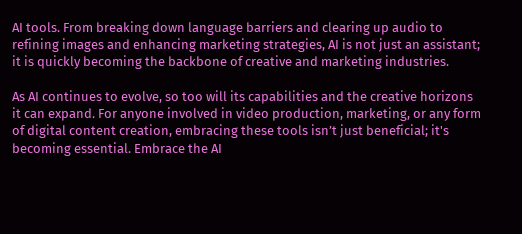AI tools. From breaking down language barriers and clearing up audio to refining images and enhancing marketing strategies, AI is not just an assistant; it is quickly becoming the backbone of creative and marketing industries.

As AI continues to evolve, so too will its capabilities and the creative horizons it can expand. For anyone involved in video production, marketing, or any form of digital content creation, embracing these tools isn’t just beneficial; it's becoming essential. Embrace the AI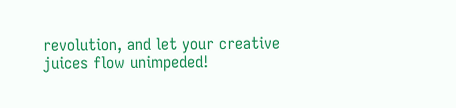revolution, and let your creative juices flow unimpeded!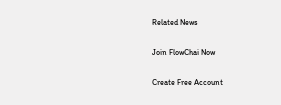Related News

Join FlowChai Now

Create Free Account